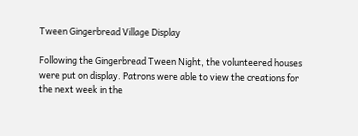Tween Gingerbread Village Display

Following the Gingerbread Tween Night, the volunteered houses were put on display. Patrons were able to view the creations for the next week in the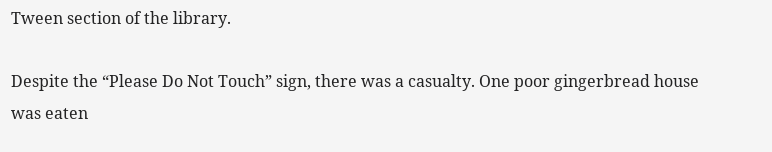Tween section of the library.

Despite the “Please Do Not Touch” sign, there was a casualty. One poor gingerbread house was eaten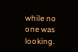while no one was looking.